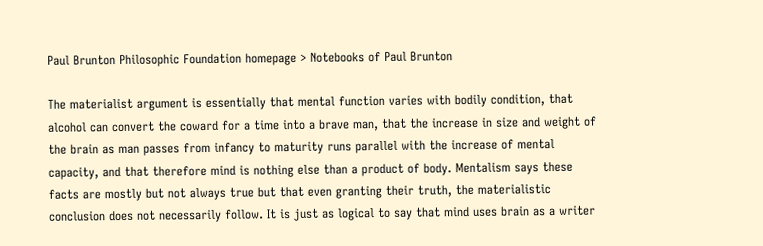Paul Brunton Philosophic Foundation homepage > Notebooks of Paul Brunton

The materialist argument is essentially that mental function varies with bodily condition, that alcohol can convert the coward for a time into a brave man, that the increase in size and weight of the brain as man passes from infancy to maturity runs parallel with the increase of mental capacity, and that therefore mind is nothing else than a product of body. Mentalism says these facts are mostly but not always true but that even granting their truth, the materialistic conclusion does not necessarily follow. It is just as logical to say that mind uses brain as a writer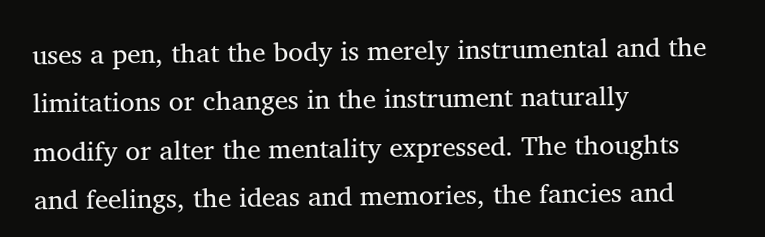uses a pen, that the body is merely instrumental and the limitations or changes in the instrument naturally modify or alter the mentality expressed. The thoughts and feelings, the ideas and memories, the fancies and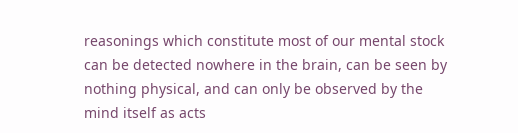reasonings which constitute most of our mental stock can be detected nowhere in the brain, can be seen by nothing physical, and can only be observed by the mind itself as acts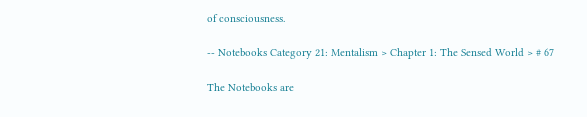of consciousness.

-- Notebooks Category 21: Mentalism > Chapter 1: The Sensed World > # 67

The Notebooks are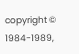copyright © 1984-1989,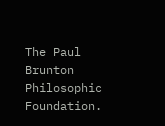The Paul Brunton Philosophic Foundation.